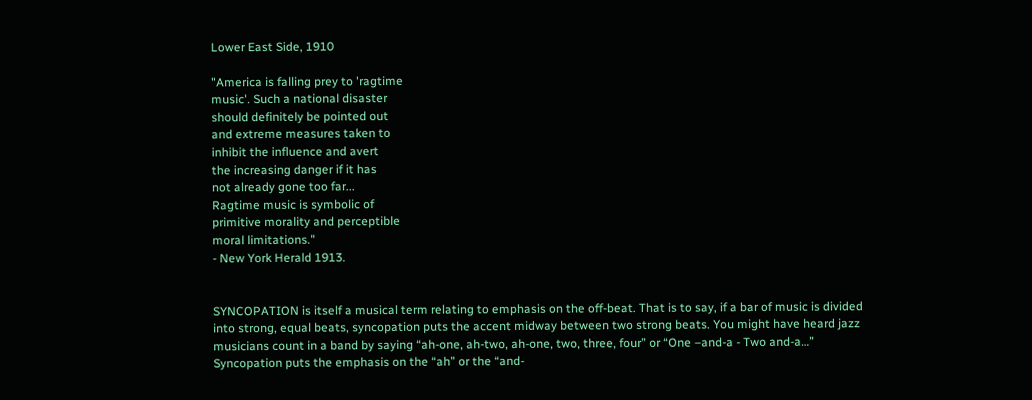Lower East Side, 1910

"America is falling prey to 'ragtime
music'. Such a national disaster
should definitely be pointed out
and extreme measures taken to
inhibit the influence and avert
the increasing danger if it has
not already gone too far...
Ragtime music is symbolic of
primitive morality and perceptible
moral limitations."
- New York Herald 1913.


SYNCOPATION is itself a musical term relating to emphasis on the off-beat. That is to say, if a bar of music is divided into strong, equal beats, syncopation puts the accent midway between two strong beats. You might have heard jazz musicians count in a band by saying “ah-one, ah-two, ah-one, two, three, four” or “One –and-a - Two and-a…” Syncopation puts the emphasis on the “ah” or the “and-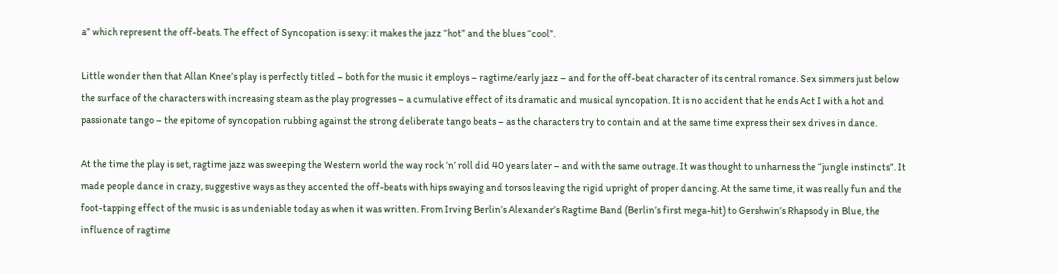a” which represent the off-beats. The effect of Syncopation is sexy: it makes the jazz “hot” and the blues “cool”.

Little wonder then that Allan Knee’s play is perfectly titled – both for the music it employs – ragtime/early jazz – and for the off-beat character of its central romance. Sex simmers just below the surface of the characters with increasing steam as the play progresses – a cumulative effect of its dramatic and musical syncopation. It is no accident that he ends Act I with a hot and passionate tango – the epitome of syncopation rubbing against the strong deliberate tango beats – as the characters try to contain and at the same time express their sex drives in dance.

At the time the play is set, ragtime jazz was sweeping the Western world the way rock ‘n’ roll did 40 years later – and with the same outrage. It was thought to unharness the “jungle instincts”. It made people dance in crazy, suggestive ways as they accented the off-beats with hips swaying and torsos leaving the rigid upright of proper dancing. At the same time, it was really fun and the foot-tapping effect of the music is as undeniable today as when it was written. From Irving Berlin’s Alexander’s Ragtime Band (Berlin’s first mega-hit) to Gershwin’s Rhapsody in Blue, the influence of ragtime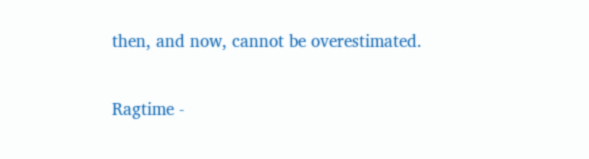then, and now, cannot be overestimated.

Ragtime -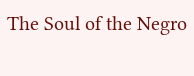The Soul of the Negro